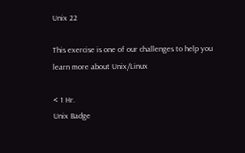Unix 22

This exercise is one of our challenges to help you learn more about Unix/Linux

< 1 Hr.
Unix Badge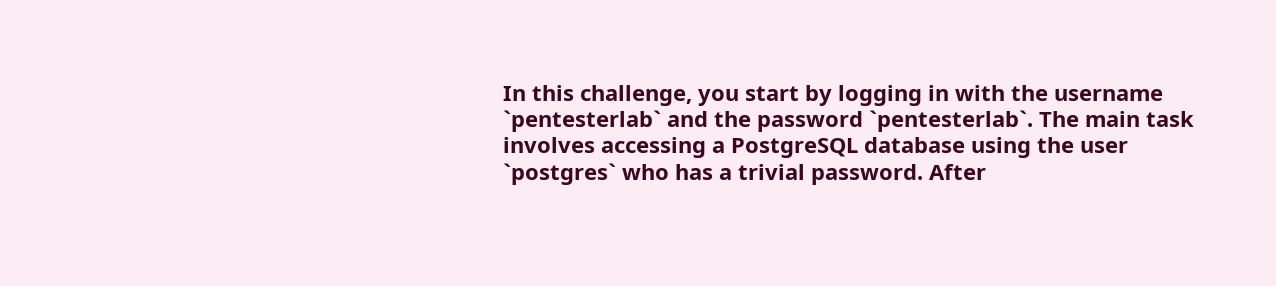In this challenge, you start by logging in with the username `pentesterlab` and the password `pentesterlab`. The main task involves accessing a PostgreSQL database using the user `postgres` who has a trivial password. After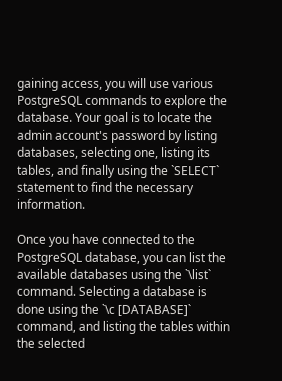gaining access, you will use various PostgreSQL commands to explore the database. Your goal is to locate the admin account's password by listing databases, selecting one, listing its tables, and finally using the `SELECT` statement to find the necessary information.

Once you have connected to the PostgreSQL database, you can list the available databases using the `\list` command. Selecting a database is done using the `\c [DATABASE]` command, and listing the tables within the selected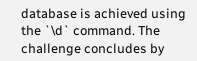database is achieved using the `\d` command. The challenge concludes by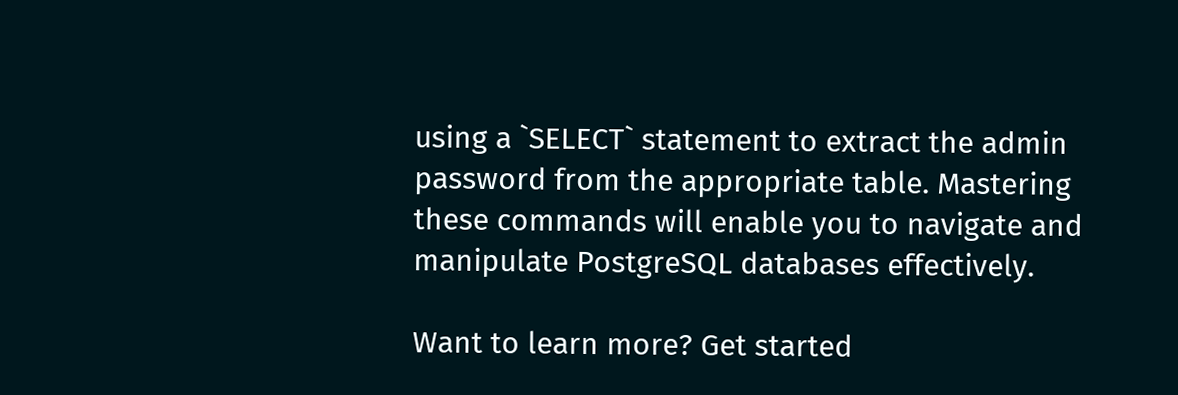using a `SELECT` statement to extract the admin password from the appropriate table. Mastering these commands will enable you to navigate and manipulate PostgreSQL databases effectively.

Want to learn more? Get started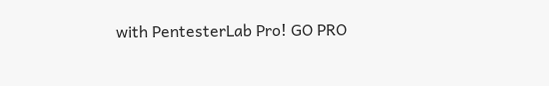with PentesterLab Pro! GO PRO